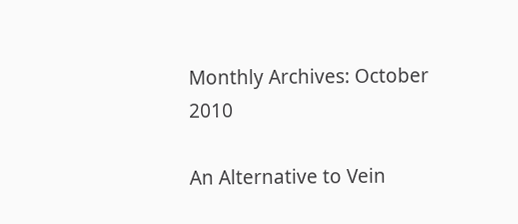Monthly Archives: October 2010

An Alternative to Vein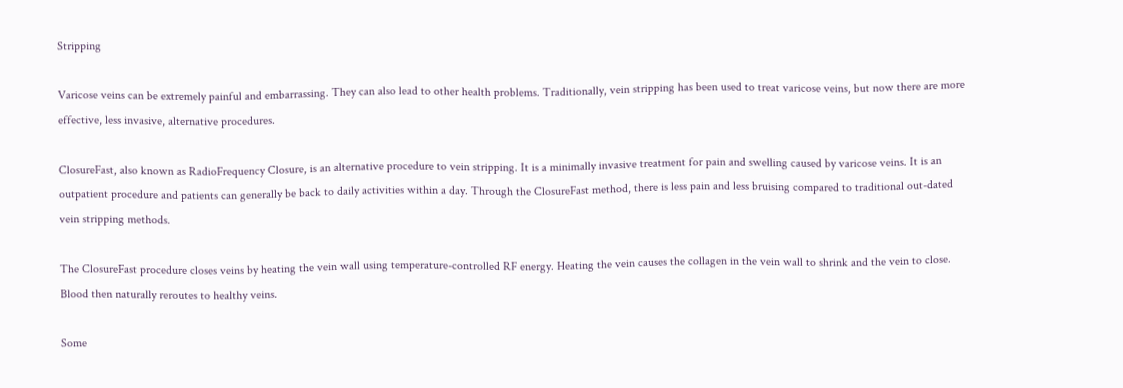Stripping

Varicose veins can be extremely painful and embarrassing. They can also lead to other health problems. Traditionally, vein stripping has been used to treat varicose veins, but now there are more effective, less invasive, alternative procedures.

ClosureFast, also known as RadioFrequency Closure, is an alternative procedure to vein stripping. It is a minimally invasive treatment for pain and swelling caused by varicose veins. It is an outpatient procedure and patients can generally be back to daily activities within a day. Through the ClosureFast method, there is less pain and less bruising compared to traditional out-dated vein stripping methods.

The ClosureFast procedure closes veins by heating the vein wall using temperature-controlled RF energy. Heating the vein causes the collagen in the vein wall to shrink and the vein to close. Blood then naturally reroutes to healthy veins.

Some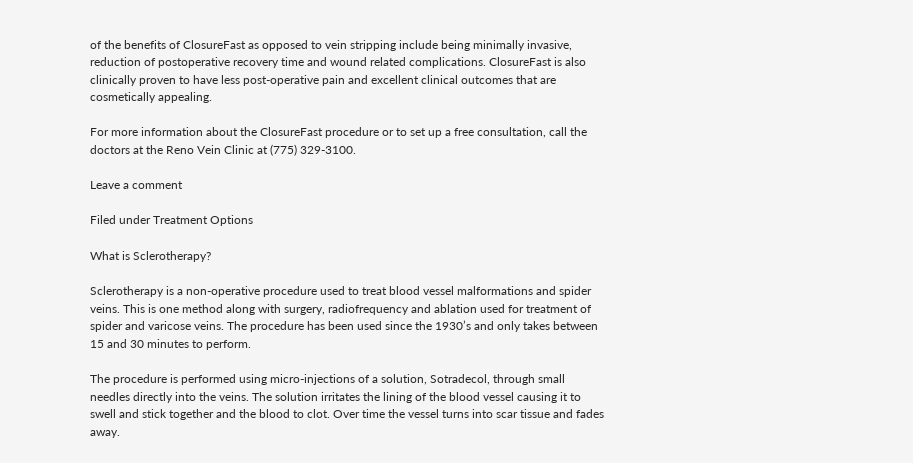of the benefits of ClosureFast as opposed to vein stripping include being minimally invasive, reduction of postoperative recovery time and wound related complications. ClosureFast is also clinically proven to have less post-operative pain and excellent clinical outcomes that are cosmetically appealing.

For more information about the ClosureFast procedure or to set up a free consultation, call the doctors at the Reno Vein Clinic at (775) 329-3100.

Leave a comment

Filed under Treatment Options

What is Sclerotherapy?

Sclerotherapy is a non-operative procedure used to treat blood vessel malformations and spider veins. This is one method along with surgery, radiofrequency and ablation used for treatment of spider and varicose veins. The procedure has been used since the 1930’s and only takes between 15 and 30 minutes to perform.

The procedure is performed using micro-injections of a solution, Sotradecol, through small needles directly into the veins. The solution irritates the lining of the blood vessel causing it to swell and stick together and the blood to clot. Over time the vessel turns into scar tissue and fades away.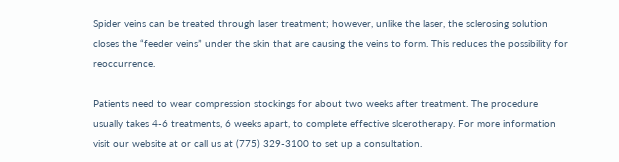Spider veins can be treated through laser treatment; however, unlike the laser, the sclerosing solution closes the “feeder veins” under the skin that are causing the veins to form. This reduces the possibility for reoccurrence.

Patients need to wear compression stockings for about two weeks after treatment. The procedure usually takes 4-6 treatments, 6 weeks apart, to complete effective slcerotherapy. For more information visit our website at or call us at (775) 329-3100 to set up a consultation.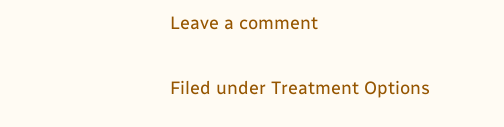Leave a comment

Filed under Treatment Options